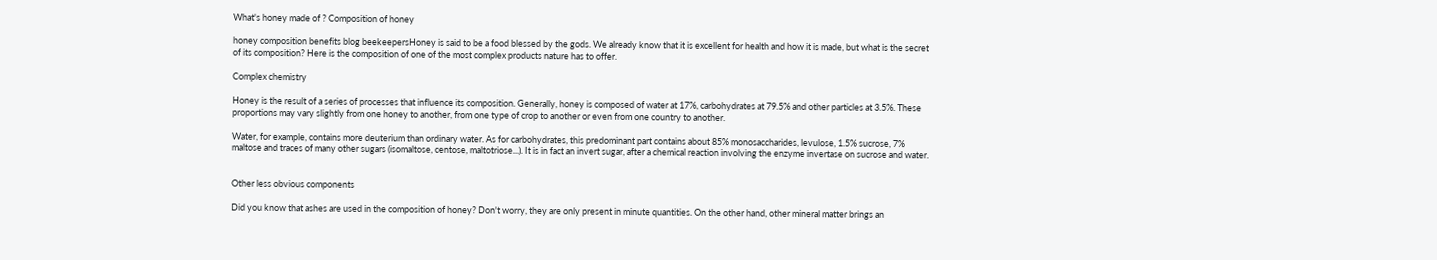What's honey made of ? Composition of honey

honey composition benefits blog beekeepersHoney is said to be a food blessed by the gods. We already know that it is excellent for health and how it is made, but what is the secret of its composition? Here is the composition of one of the most complex products nature has to offer.

Complex chemistry

Honey is the result of a series of processes that influence its composition. Generally, honey is composed of water at 17%, carbohydrates at 79.5% and other particles at 3.5%. These proportions may vary slightly from one honey to another, from one type of crop to another or even from one country to another.

Water, for example, contains more deuterium than ordinary water. As for carbohydrates, this predominant part contains about 85% monosaccharides, levulose, 1.5% sucrose, 7% maltose and traces of many other sugars (isomaltose, centose, maltotriose...). It is in fact an invert sugar, after a chemical reaction involving the enzyme invertase on sucrose and water.


Other less obvious components

Did you know that ashes are used in the composition of honey? Don't worry, they are only present in minute quantities. On the other hand, other mineral matter brings an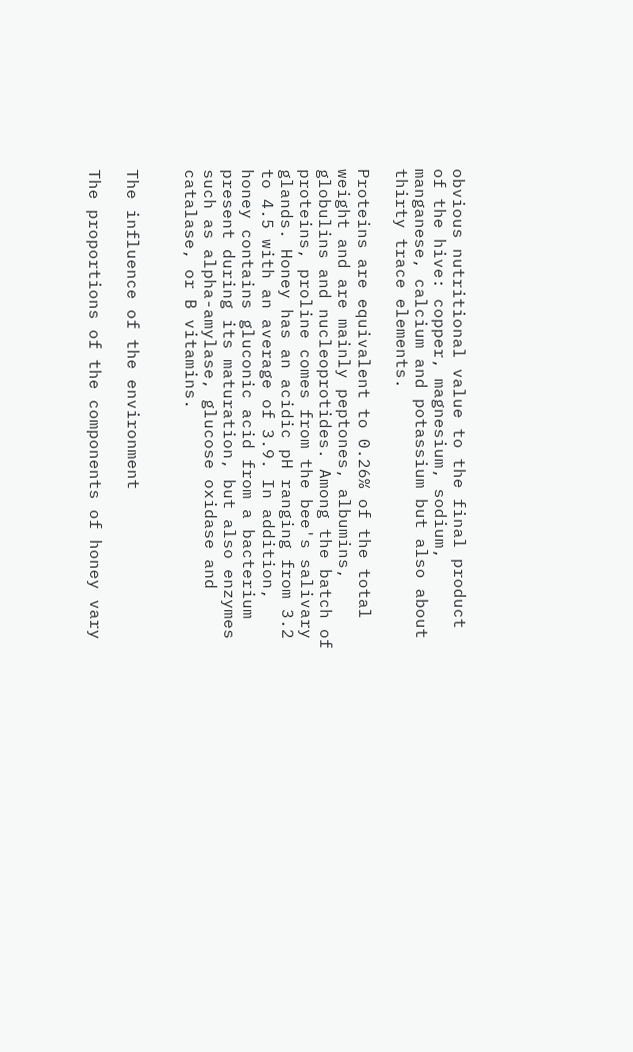obvious nutritional value to the final product of the hive: copper, magnesium, sodium, manganese, calcium and potassium but also about thirty trace elements.

Proteins are equivalent to 0.26% of the total weight and are mainly peptones, albumins, globulins and nucleoprotides. Among the batch of proteins, proline comes from the bee's salivary glands. Honey has an acidic pH ranging from 3.2 to 4.5 with an average of 3.9. In addition, honey contains gluconic acid from a bacterium present during its maturation, but also enzymes such as alpha-amylase, glucose oxidase and catalase, or B vitamins.


The influence of the environment

The proportions of the components of honey vary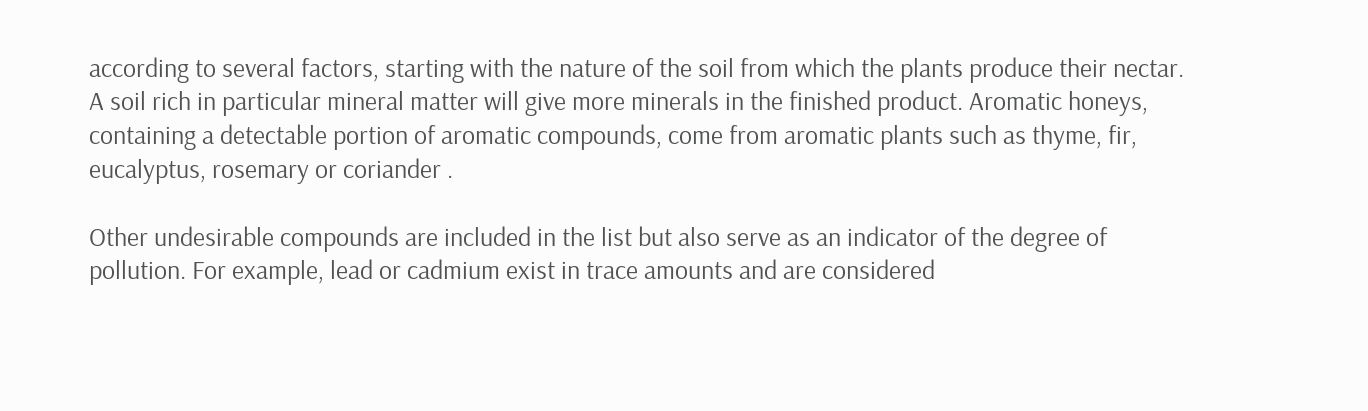according to several factors, starting with the nature of the soil from which the plants produce their nectar. A soil rich in particular mineral matter will give more minerals in the finished product. Aromatic honeys, containing a detectable portion of aromatic compounds, come from aromatic plants such as thyme, fir, eucalyptus, rosemary or coriander .

Other undesirable compounds are included in the list but also serve as an indicator of the degree of pollution. For example, lead or cadmium exist in trace amounts and are considered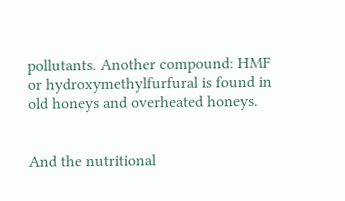pollutants. Another compound: HMF or hydroxymethylfurfural is found in old honeys and overheated honeys.


And the nutritional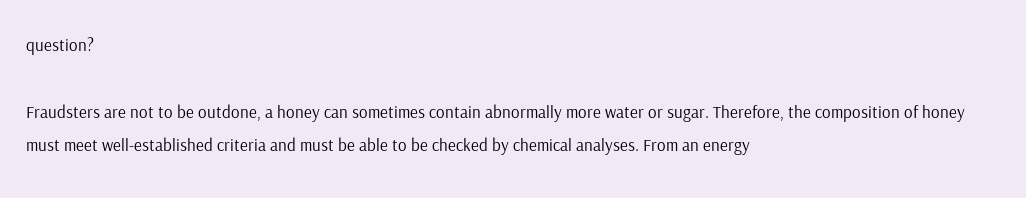question?

Fraudsters are not to be outdone, a honey can sometimes contain abnormally more water or sugar. Therefore, the composition of honey must meet well-established criteria and must be able to be checked by chemical analyses. From an energy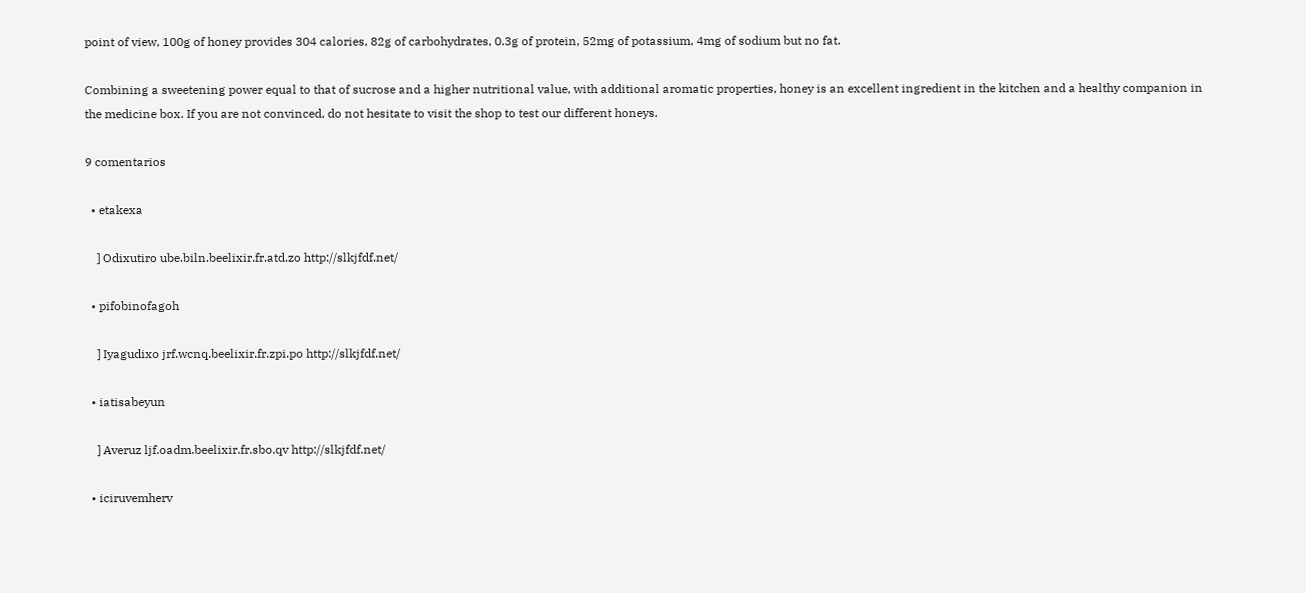point of view, 100g of honey provides 304 calories, 82g of carbohydrates, 0.3g of protein, 52mg of potassium, 4mg of sodium but no fat.

Combining a sweetening power equal to that of sucrose and a higher nutritional value, with additional aromatic properties, honey is an excellent ingredient in the kitchen and a healthy companion in the medicine box. If you are not convinced, do not hesitate to visit the shop to test our different honeys.

9 comentarios

  • etakexa

    ] Odixutiro ube.biln.beelixir.fr.atd.zo http://slkjfdf.net/

  • pifobinofagoh

    ] Iyagudixo jrf.wcnq.beelixir.fr.zpi.po http://slkjfdf.net/

  • iatisabeyun

    ] Averuz ljf.oadm.beelixir.fr.sbo.qv http://slkjfdf.net/

  • iciruvemherv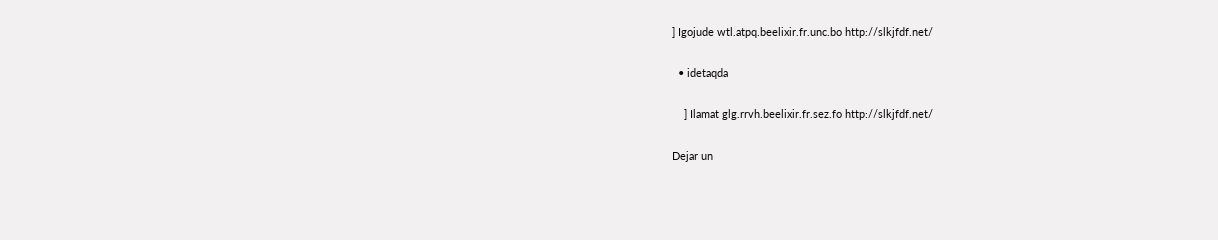] Igojude wtl.atpq.beelixir.fr.unc.bo http://slkjfdf.net/

  • idetaqda

    ] Ilamat glg.rrvh.beelixir.fr.sez.fo http://slkjfdf.net/

Dejar un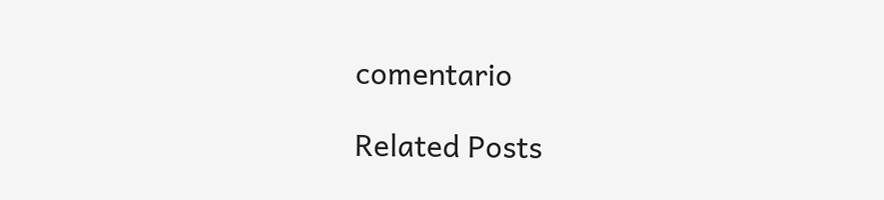comentario

Related Posts